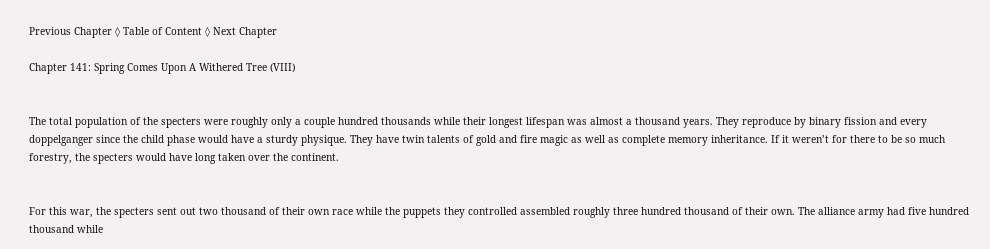Previous Chapter ◊ Table of Content ◊ Next Chapter

Chapter 141: Spring Comes Upon A Withered Tree (VIII)


The total population of the specters were roughly only a couple hundred thousands while their longest lifespan was almost a thousand years. They reproduce by binary fission and every doppelganger since the child phase would have a sturdy physique. They have twin talents of gold and fire magic as well as complete memory inheritance. If it weren’t for there to be so much forestry, the specters would have long taken over the continent.


For this war, the specters sent out two thousand of their own race while the puppets they controlled assembled roughly three hundred thousand of their own. The alliance army had five hundred thousand while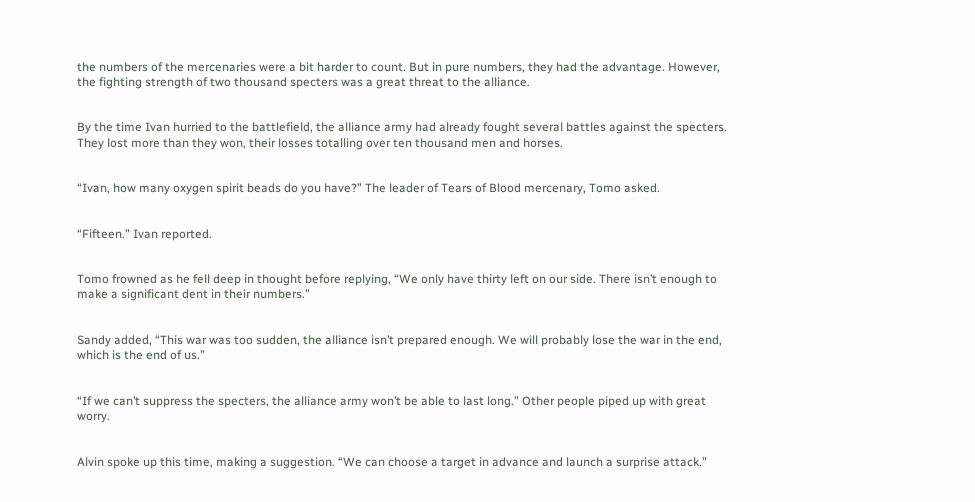the numbers of the mercenaries were a bit harder to count. But in pure numbers, they had the advantage. However, the fighting strength of two thousand specters was a great threat to the alliance.


By the time Ivan hurried to the battlefield, the alliance army had already fought several battles against the specters. They lost more than they won, their losses totalling over ten thousand men and horses.


“Ivan, how many oxygen spirit beads do you have?” The leader of Tears of Blood mercenary, Tomo asked.


“Fifteen.” Ivan reported.


Tomo frowned as he fell deep in thought before replying, “We only have thirty left on our side. There isn’t enough to make a significant dent in their numbers.”


Sandy added, “This war was too sudden, the alliance isn’t prepared enough. We will probably lose the war in the end, which is the end of us.”


“If we can’t suppress the specters, the alliance army won’t be able to last long.” Other people piped up with great worry.


Alvin spoke up this time, making a suggestion. “We can choose a target in advance and launch a surprise attack.”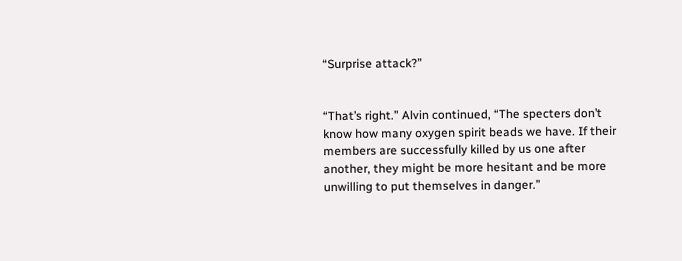“Surprise attack?”


“That’s right.” Alvin continued, “The specters don’t know how many oxygen spirit beads we have. If their members are successfully killed by us one after another, they might be more hesitant and be more unwilling to put themselves in danger.”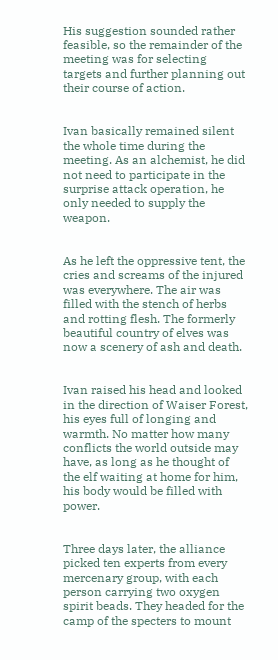His suggestion sounded rather feasible, so the remainder of the meeting was for selecting targets and further planning out their course of action.


Ivan basically remained silent the whole time during the meeting. As an alchemist, he did not need to participate in the surprise attack operation, he only needed to supply the weapon.


As he left the oppressive tent, the cries and screams of the injured was everywhere. The air was filled with the stench of herbs and rotting flesh. The formerly beautiful country of elves was now a scenery of ash and death.


Ivan raised his head and looked in the direction of Waiser Forest, his eyes full of longing and warmth. No matter how many conflicts the world outside may have, as long as he thought of the elf waiting at home for him, his body would be filled with power.


Three days later, the alliance picked ten experts from every mercenary group, with each person carrying two oxygen spirit beads. They headed for the camp of the specters to mount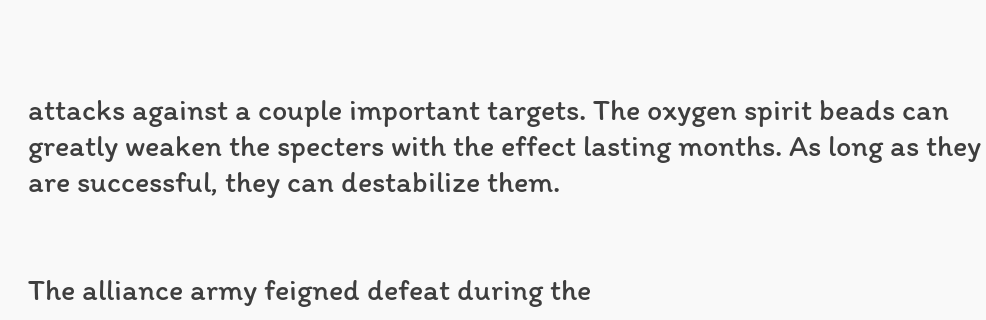attacks against a couple important targets. The oxygen spirit beads can greatly weaken the specters with the effect lasting months. As long as they are successful, they can destabilize them.


The alliance army feigned defeat during the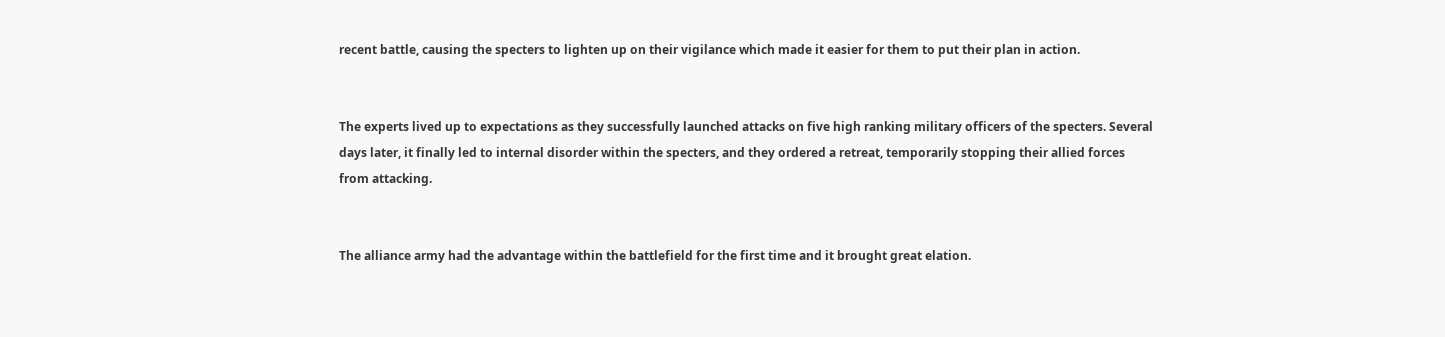recent battle, causing the specters to lighten up on their vigilance which made it easier for them to put their plan in action.


The experts lived up to expectations as they successfully launched attacks on five high ranking military officers of the specters. Several days later, it finally led to internal disorder within the specters, and they ordered a retreat, temporarily stopping their allied forces from attacking.


The alliance army had the advantage within the battlefield for the first time and it brought great elation.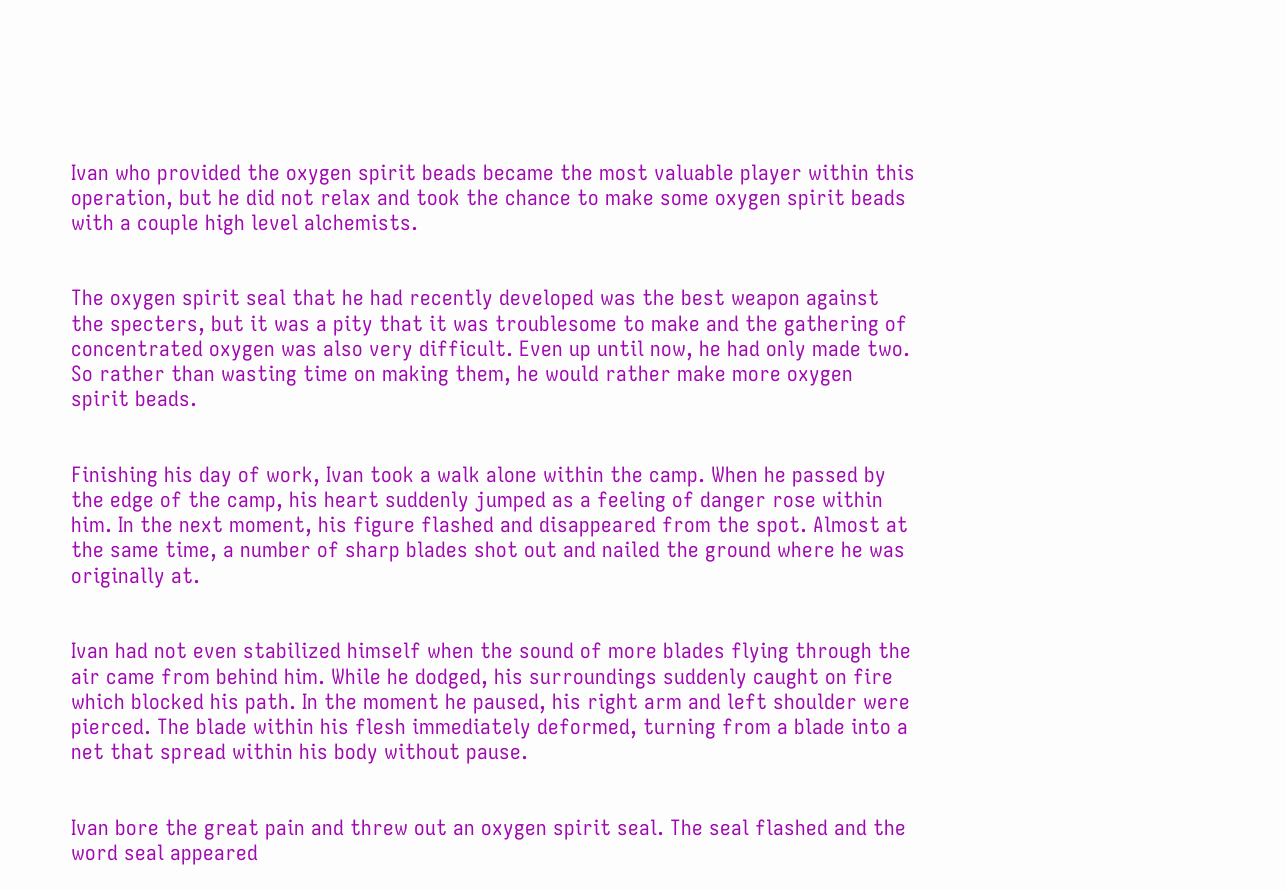Ivan who provided the oxygen spirit beads became the most valuable player within this operation, but he did not relax and took the chance to make some oxygen spirit beads with a couple high level alchemists.


The oxygen spirit seal that he had recently developed was the best weapon against the specters, but it was a pity that it was troublesome to make and the gathering of concentrated oxygen was also very difficult. Even up until now, he had only made two. So rather than wasting time on making them, he would rather make more oxygen spirit beads.


Finishing his day of work, Ivan took a walk alone within the camp. When he passed by the edge of the camp, his heart suddenly jumped as a feeling of danger rose within him. In the next moment, his figure flashed and disappeared from the spot. Almost at the same time, a number of sharp blades shot out and nailed the ground where he was originally at.


Ivan had not even stabilized himself when the sound of more blades flying through the air came from behind him. While he dodged, his surroundings suddenly caught on fire which blocked his path. In the moment he paused, his right arm and left shoulder were pierced. The blade within his flesh immediately deformed, turning from a blade into a net that spread within his body without pause.


Ivan bore the great pain and threw out an oxygen spirit seal. The seal flashed and the word seal appeared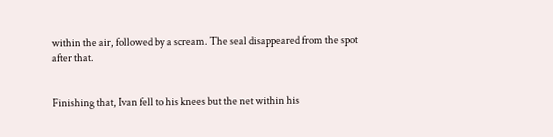within the air, followed by a scream. The seal disappeared from the spot after that.


Finishing that, Ivan fell to his knees but the net within his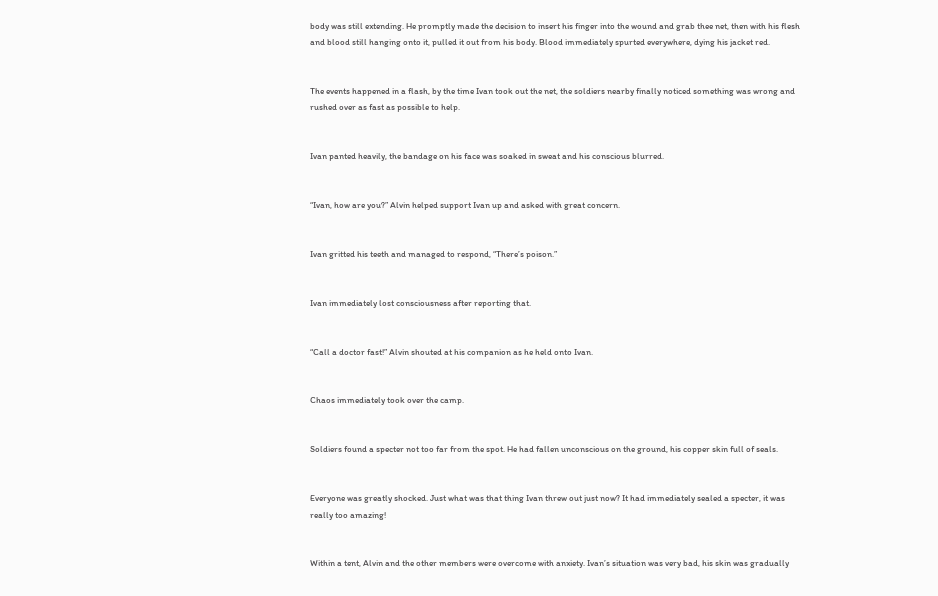body was still extending. He promptly made the decision to insert his finger into the wound and grab thee net, then with his flesh and blood still hanging onto it, pulled it out from his body. Blood immediately spurted everywhere, dying his jacket red.


The events happened in a flash, by the time Ivan took out the net, the soldiers nearby finally noticed something was wrong and rushed over as fast as possible to help.


Ivan panted heavily, the bandage on his face was soaked in sweat and his conscious blurred.


“Ivan, how are you?” Alvin helped support Ivan up and asked with great concern.


Ivan gritted his teeth and managed to respond, “There’s poison.”


Ivan immediately lost consciousness after reporting that.


“Call a doctor fast!” Alvin shouted at his companion as he held onto Ivan.


Chaos immediately took over the camp.


Soldiers found a specter not too far from the spot. He had fallen unconscious on the ground, his copper skin full of seals.


Everyone was greatly shocked. Just what was that thing Ivan threw out just now? It had immediately sealed a specter, it was really too amazing!


Within a tent, Alvin and the other members were overcome with anxiety. Ivan’s situation was very bad, his skin was gradually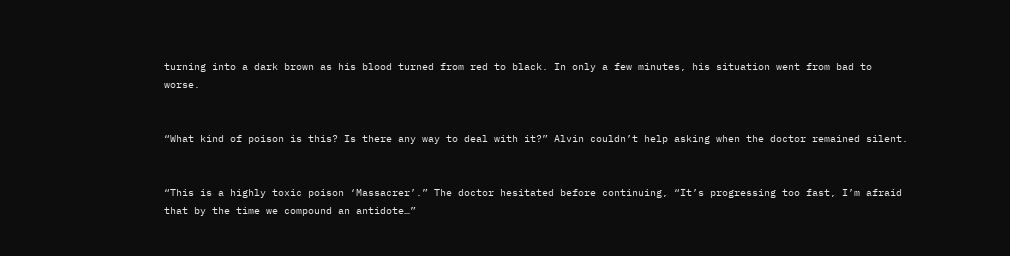turning into a dark brown as his blood turned from red to black. In only a few minutes, his situation went from bad to worse.


“What kind of poison is this? Is there any way to deal with it?” Alvin couldn’t help asking when the doctor remained silent.


“This is a highly toxic poison ‘Massacrer’.” The doctor hesitated before continuing, “It’s progressing too fast, I’m afraid that by the time we compound an antidote…”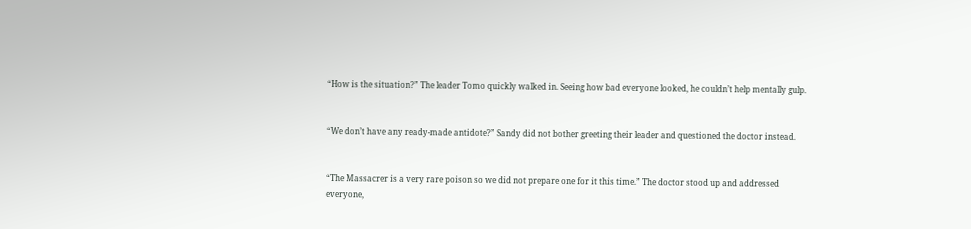“How is the situation?” The leader Tomo quickly walked in. Seeing how bad everyone looked, he couldn’t help mentally gulp.


“We don’t have any ready-made antidote?” Sandy did not bother greeting their leader and questioned the doctor instead.


“The Massacrer is a very rare poison so we did not prepare one for it this time.” The doctor stood up and addressed everyone,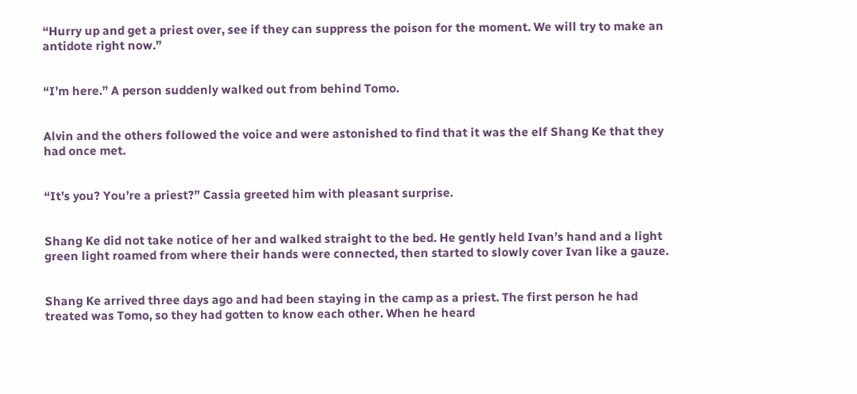“Hurry up and get a priest over, see if they can suppress the poison for the moment. We will try to make an antidote right now.”


“I’m here.” A person suddenly walked out from behind Tomo.


Alvin and the others followed the voice and were astonished to find that it was the elf Shang Ke that they had once met.


“It’s you? You’re a priest?” Cassia greeted him with pleasant surprise.


Shang Ke did not take notice of her and walked straight to the bed. He gently held Ivan’s hand and a light green light roamed from where their hands were connected, then started to slowly cover Ivan like a gauze.


Shang Ke arrived three days ago and had been staying in the camp as a priest. The first person he had treated was Tomo, so they had gotten to know each other. When he heard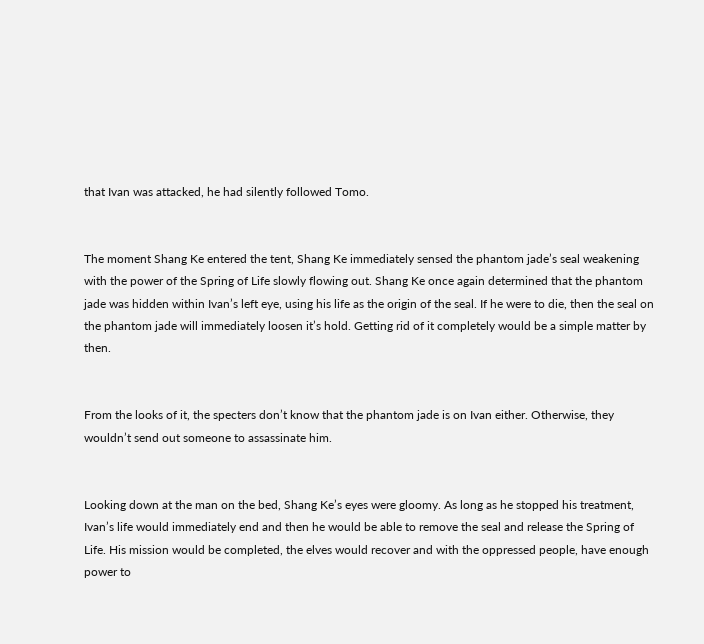that Ivan was attacked, he had silently followed Tomo.


The moment Shang Ke entered the tent, Shang Ke immediately sensed the phantom jade’s seal weakening with the power of the Spring of Life slowly flowing out. Shang Ke once again determined that the phantom jade was hidden within Ivan’s left eye, using his life as the origin of the seal. If he were to die, then the seal on the phantom jade will immediately loosen it’s hold. Getting rid of it completely would be a simple matter by then.


From the looks of it, the specters don’t know that the phantom jade is on Ivan either. Otherwise, they wouldn’t send out someone to assassinate him.


Looking down at the man on the bed, Shang Ke’s eyes were gloomy. As long as he stopped his treatment, Ivan’s life would immediately end and then he would be able to remove the seal and release the Spring of Life. His mission would be completed, the elves would recover and with the oppressed people, have enough power to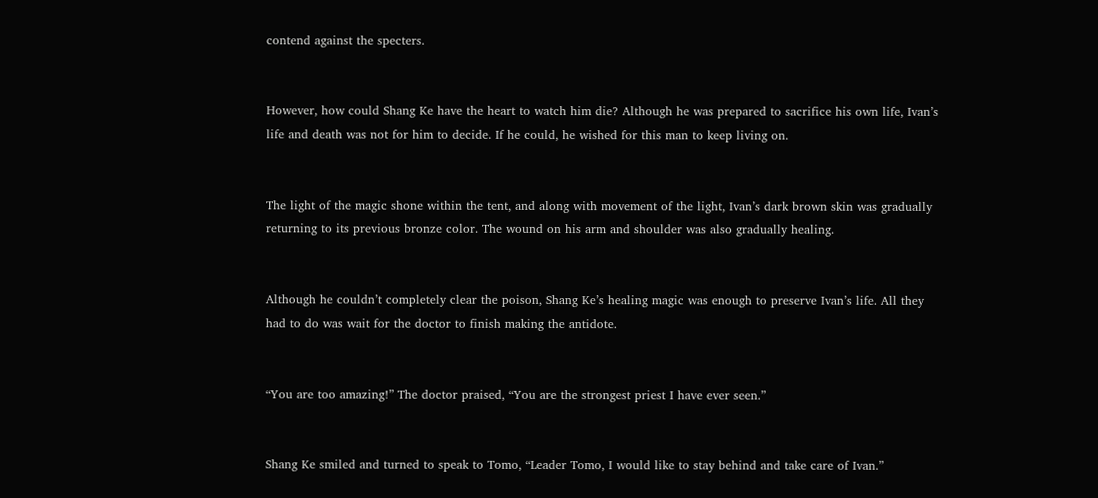contend against the specters.


However, how could Shang Ke have the heart to watch him die? Although he was prepared to sacrifice his own life, Ivan’s life and death was not for him to decide. If he could, he wished for this man to keep living on.


The light of the magic shone within the tent, and along with movement of the light, Ivan’s dark brown skin was gradually returning to its previous bronze color. The wound on his arm and shoulder was also gradually healing.


Although he couldn’t completely clear the poison, Shang Ke’s healing magic was enough to preserve Ivan’s life. All they had to do was wait for the doctor to finish making the antidote.


“You are too amazing!” The doctor praised, “You are the strongest priest I have ever seen.”


Shang Ke smiled and turned to speak to Tomo, “Leader Tomo, I would like to stay behind and take care of Ivan.”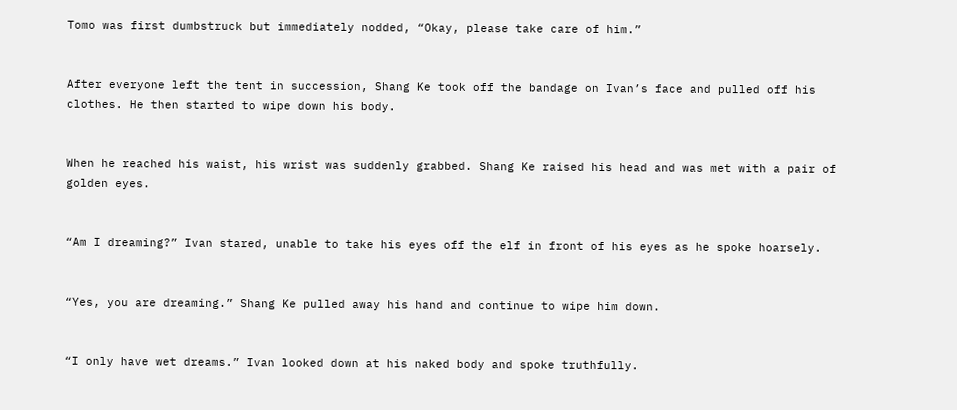Tomo was first dumbstruck but immediately nodded, “Okay, please take care of him.”


After everyone left the tent in succession, Shang Ke took off the bandage on Ivan’s face and pulled off his clothes. He then started to wipe down his body.


When he reached his waist, his wrist was suddenly grabbed. Shang Ke raised his head and was met with a pair of golden eyes.


“Am I dreaming?” Ivan stared, unable to take his eyes off the elf in front of his eyes as he spoke hoarsely.


“Yes, you are dreaming.” Shang Ke pulled away his hand and continue to wipe him down.


“I only have wet dreams.” Ivan looked down at his naked body and spoke truthfully.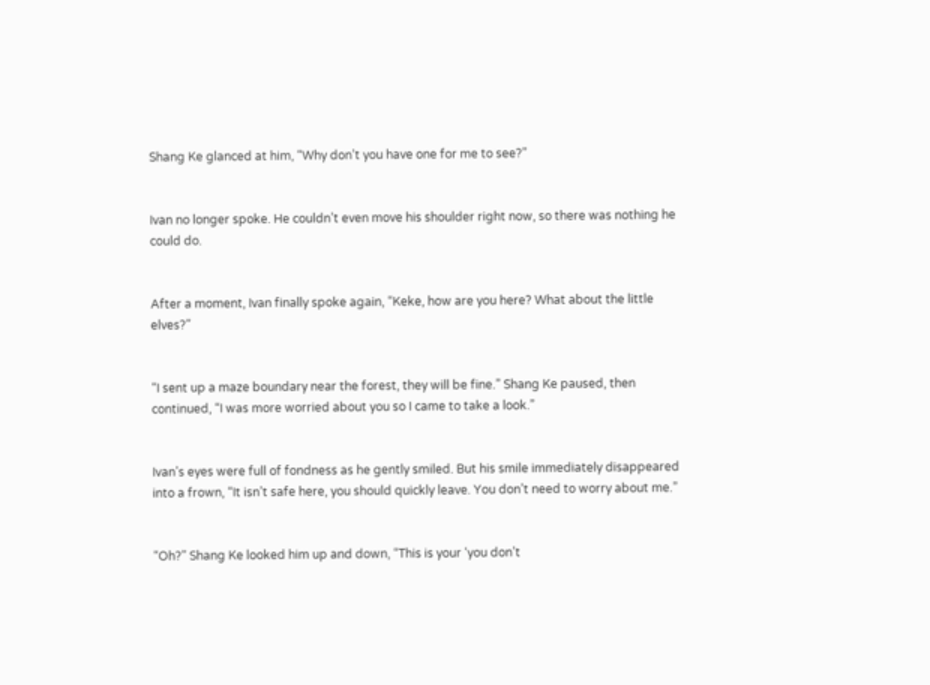Shang Ke glanced at him, “Why don’t you have one for me to see?”


Ivan no longer spoke. He couldn’t even move his shoulder right now, so there was nothing he could do.


After a moment, Ivan finally spoke again, “Keke, how are you here? What about the little elves?”


“I sent up a maze boundary near the forest, they will be fine.” Shang Ke paused, then continued, “I was more worried about you so I came to take a look.”


Ivan’s eyes were full of fondness as he gently smiled. But his smile immediately disappeared into a frown, “It isn’t safe here, you should quickly leave. You don’t need to worry about me.”


“Oh?” Shang Ke looked him up and down, “This is your ‘you don’t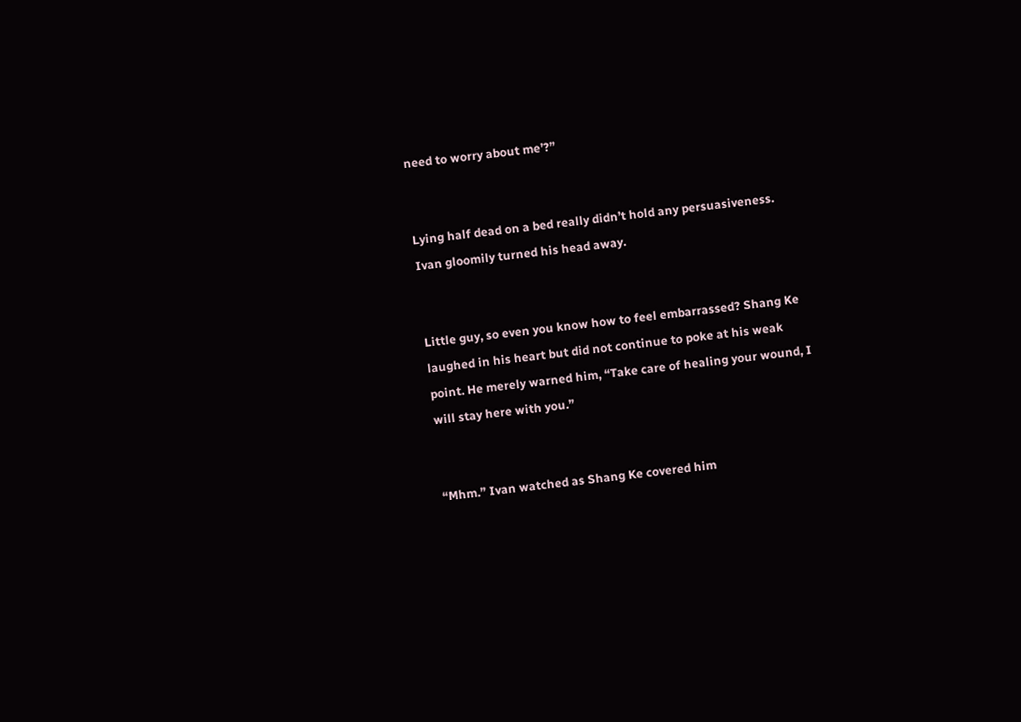need to worry about me’?”


Lying half dead on a bed really didn’t hold any persuasiveness. Ivan gloomily turned his head away.


Little guy, so even you know how to feel embarrassed? Shang Ke laughed in his heart but did not continue to poke at his weak point. He merely warned him, “Take care of healing your wound, I will stay here with you.”


“Mhm.” Ivan watched as Shang Ke covered him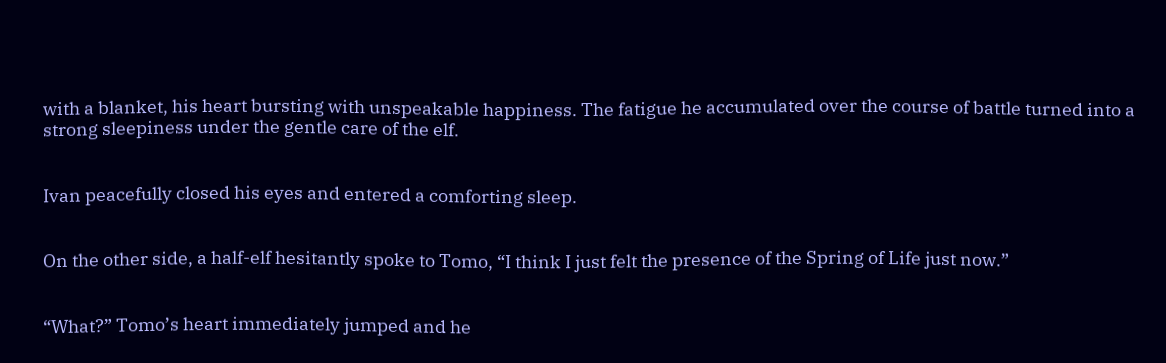with a blanket, his heart bursting with unspeakable happiness. The fatigue he accumulated over the course of battle turned into a strong sleepiness under the gentle care of the elf.


Ivan peacefully closed his eyes and entered a comforting sleep.


On the other side, a half-elf hesitantly spoke to Tomo, “I think I just felt the presence of the Spring of Life just now.”


“What?” Tomo’s heart immediately jumped and he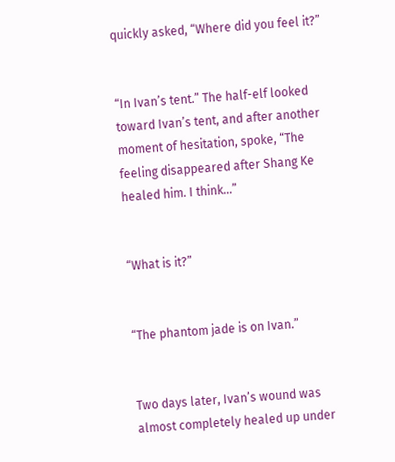quickly asked, “Where did you feel it?”


“In Ivan’s tent.” The half-elf looked toward Ivan’s tent, and after another moment of hesitation, spoke, “The feeling disappeared after Shang Ke healed him. I think…”


“What is it?”


“The phantom jade is on Ivan.”


Two days later, Ivan’s wound was almost completely healed up under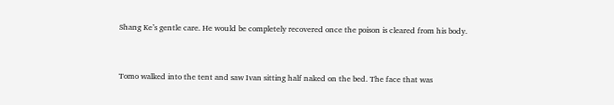Shang Ke’s gentle care. He would be completely recovered once the poison is cleared from his body.


Tomo walked into the tent and saw Ivan sitting half naked on the bed. The face that was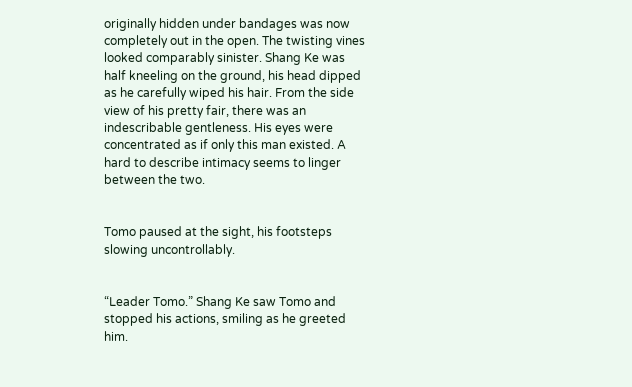originally hidden under bandages was now completely out in the open. The twisting vines looked comparably sinister. Shang Ke was half kneeling on the ground, his head dipped as he carefully wiped his hair. From the side view of his pretty fair, there was an indescribable gentleness. His eyes were concentrated as if only this man existed. A hard to describe intimacy seems to linger between the two.


Tomo paused at the sight, his footsteps slowing uncontrollably.


“Leader Tomo.” Shang Ke saw Tomo and stopped his actions, smiling as he greeted him.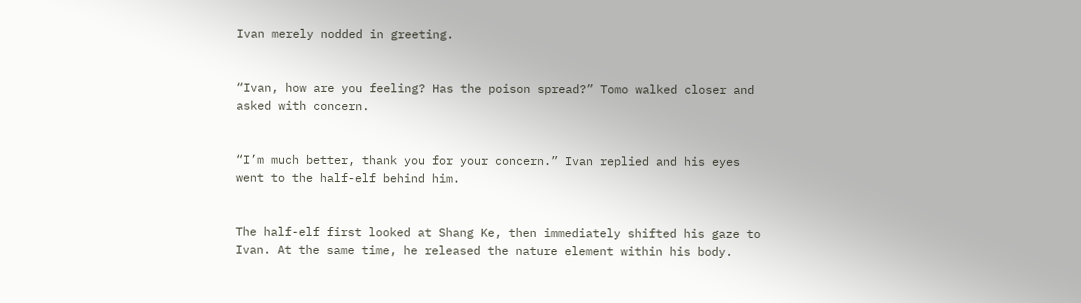Ivan merely nodded in greeting.


“Ivan, how are you feeling? Has the poison spread?” Tomo walked closer and asked with concern.


“I’m much better, thank you for your concern.” Ivan replied and his eyes went to the half-elf behind him.


The half-elf first looked at Shang Ke, then immediately shifted his gaze to Ivan. At the same time, he released the nature element within his body.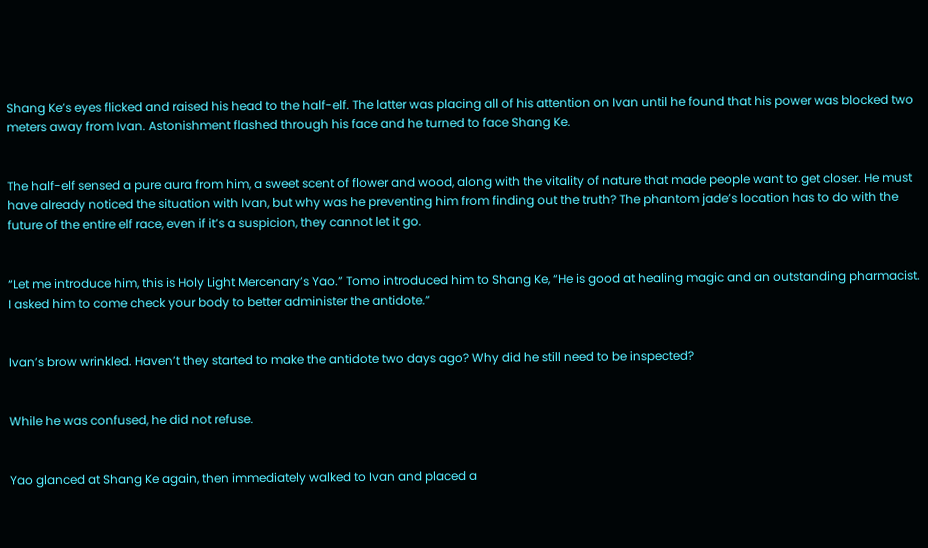Shang Ke’s eyes flicked and raised his head to the half-elf. The latter was placing all of his attention on Ivan until he found that his power was blocked two meters away from Ivan. Astonishment flashed through his face and he turned to face Shang Ke.


The half-elf sensed a pure aura from him, a sweet scent of flower and wood, along with the vitality of nature that made people want to get closer. He must have already noticed the situation with Ivan, but why was he preventing him from finding out the truth? The phantom jade’s location has to do with the future of the entire elf race, even if it’s a suspicion, they cannot let it go.


“Let me introduce him, this is Holy Light Mercenary’s Yao.” Tomo introduced him to Shang Ke, “He is good at healing magic and an outstanding pharmacist. I asked him to come check your body to better administer the antidote.”


Ivan’s brow wrinkled. Haven’t they started to make the antidote two days ago? Why did he still need to be inspected?


While he was confused, he did not refuse.


Yao glanced at Shang Ke again, then immediately walked to Ivan and placed a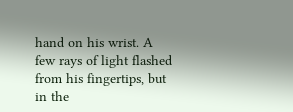hand on his wrist. A few rays of light flashed from his fingertips, but in the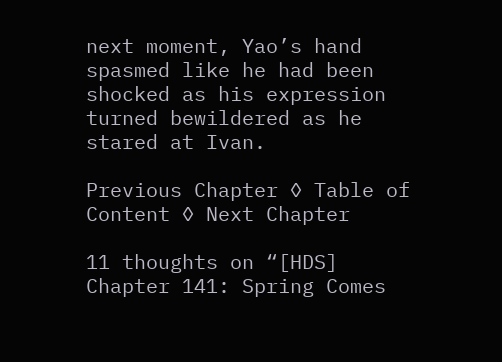next moment, Yao’s hand spasmed like he had been shocked as his expression turned bewildered as he stared at Ivan.

Previous Chapter ◊ Table of Content ◊ Next Chapter

11 thoughts on “[HDS] Chapter 141: Spring Comes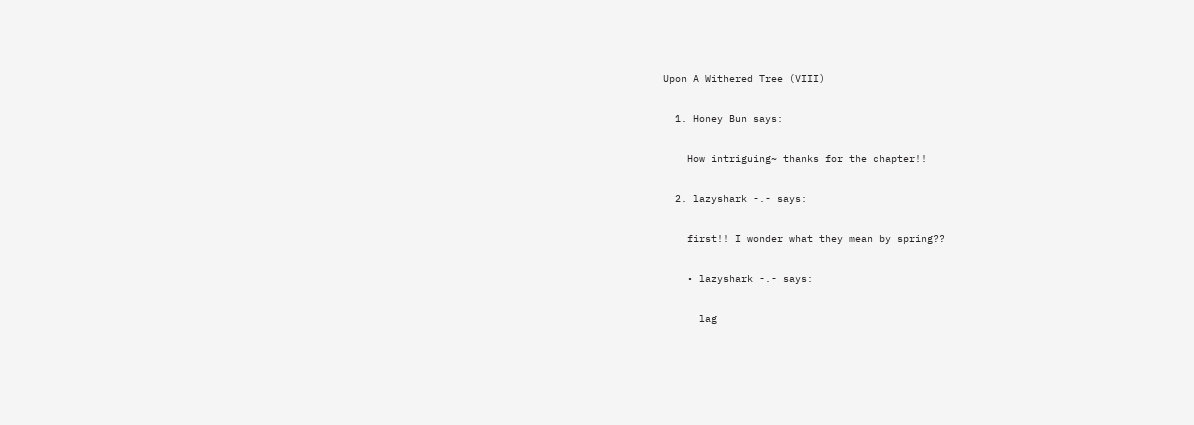Upon A Withered Tree (VIII)

  1. Honey Bun says:

    How intriguing~ thanks for the chapter!!

  2. lazyshark -.- says:

    first!! I wonder what they mean by spring??

    • lazyshark -.- says:

      lag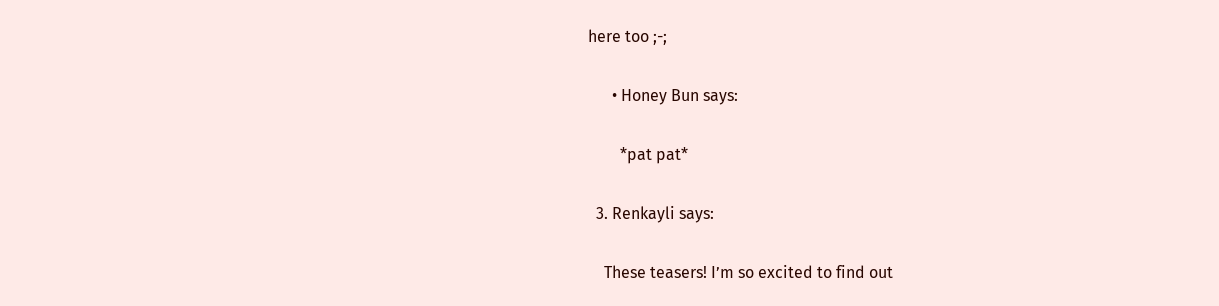here too ;-;

      • Honey Bun says:

        *pat pat*

  3. Renkayli says:

    These teasers! I’m so excited to find out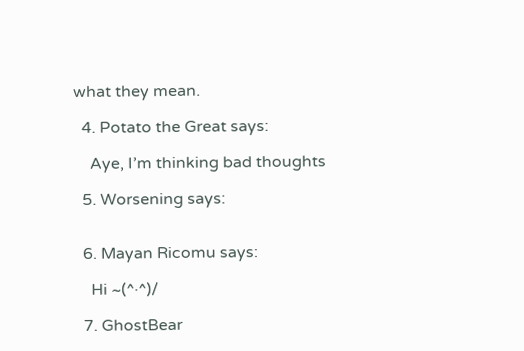what they mean.

  4. Potato the Great says:

    Aye, I’m thinking bad thoughts

  5. Worsening says:


  6. Mayan Ricomu says:

    Hi ~(^·^)/

  7. GhostBear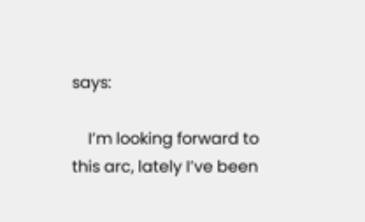says:

    I’m looking forward to this arc, lately I’ve been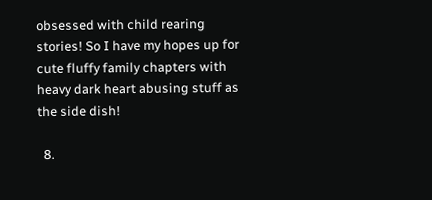obsessed with child rearing stories! So I have my hopes up for cute fluffy family chapters with heavy dark heart abusing stuff as the side dish!

  8.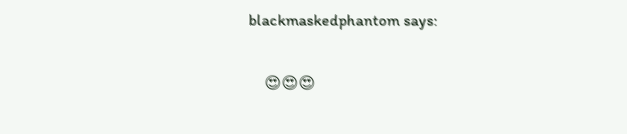blackmaskedphantom says:

    😍😍😍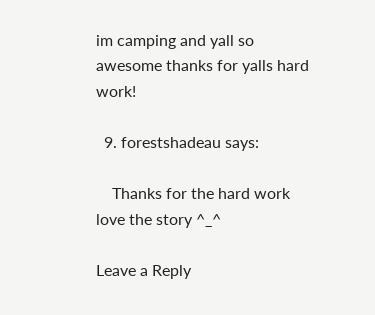im camping and yall so awesome thanks for yalls hard work!

  9. forestshadeau says:

    Thanks for the hard work love the story ^_^

Leave a Reply